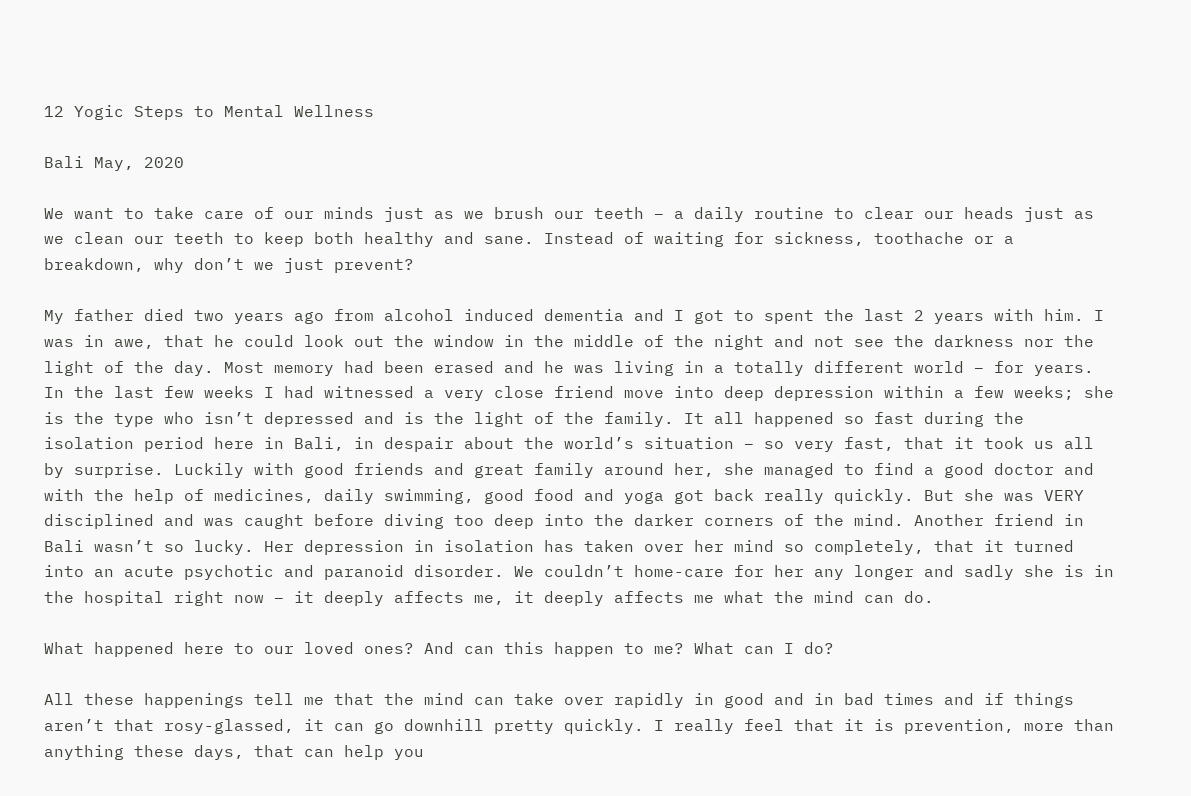12 Yogic Steps to Mental Wellness

Bali May, 2020

We want to take care of our minds just as we brush our teeth – a daily routine to clear our heads just as we clean our teeth to keep both healthy and sane. Instead of waiting for sickness, toothache or a breakdown, why don’t we just prevent?

My father died two years ago from alcohol induced dementia and I got to spent the last 2 years with him. I was in awe, that he could look out the window in the middle of the night and not see the darkness nor the light of the day. Most memory had been erased and he was living in a totally different world – for years. In the last few weeks I had witnessed a very close friend move into deep depression within a few weeks; she is the type who isn’t depressed and is the light of the family. It all happened so fast during the isolation period here in Bali, in despair about the world’s situation – so very fast, that it took us all by surprise. Luckily with good friends and great family around her, she managed to find a good doctor and with the help of medicines, daily swimming, good food and yoga got back really quickly. But she was VERY disciplined and was caught before diving too deep into the darker corners of the mind. Another friend in Bali wasn’t so lucky. Her depression in isolation has taken over her mind so completely, that it turned into an acute psychotic and paranoid disorder. We couldn’t home-care for her any longer and sadly she is in the hospital right now – it deeply affects me, it deeply affects me what the mind can do.

What happened here to our loved ones? And can this happen to me? What can I do?

All these happenings tell me that the mind can take over rapidly in good and in bad times and if things aren’t that rosy-glassed, it can go downhill pretty quickly. I really feel that it is prevention, more than anything these days, that can help you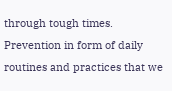through tough times. Prevention in form of daily routines and practices that we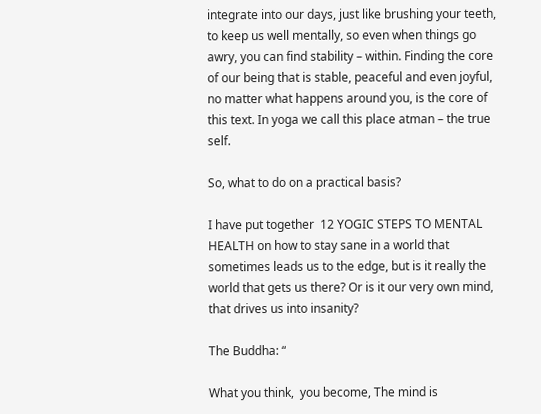integrate into our days, just like brushing your teeth, to keep us well mentally, so even when things go awry, you can find stability – within. Finding the core of our being that is stable, peaceful and even joyful, no matter what happens around you, is the core of this text. In yoga we call this place atman – the true self.

So, what to do on a practical basis?

I have put together  12 YOGIC STEPS TO MENTAL HEALTH on how to stay sane in a world that sometimes leads us to the edge, but is it really the world that gets us there? Or is it our very own mind, that drives us into insanity?

The Buddha: “

What you think,  you become, The mind is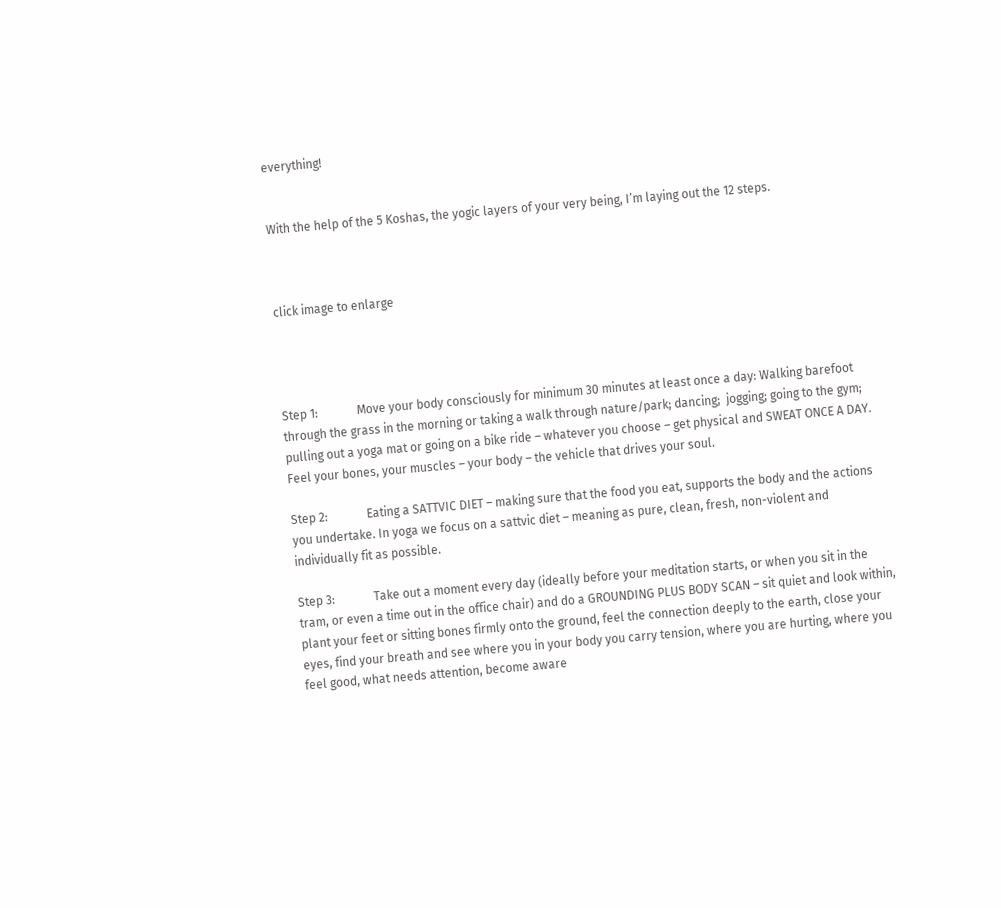everything!


With the help of the 5 Koshas, the yogic layers of your very being, I’m laying out the 12 steps.



click image to enlarge




Step 1:             Move your body consciously for minimum 30 minutes at least once a day: Walking barefoot through the grass in the morning or taking a walk through nature/park; dancing;  jogging; going to the gym; pulling out a yoga mat or going on a bike ride – whatever you choose – get physical and SWEAT ONCE A DAY. Feel your bones, your muscles – your body – the vehicle that drives your soul.

Step 2:             Eating a SATTVIC DIET – making sure that the food you eat, supports the body and the actions you undertake. In yoga we focus on a sattvic diet – meaning as pure, clean, fresh, non-violent and individually fit as possible.

Step 3:             Take out a moment every day (ideally before your meditation starts, or when you sit in the tram, or even a time out in the office chair) and do a GROUNDING PLUS BODY SCAN – sit quiet and look within, plant your feet or sitting bones firmly onto the ground, feel the connection deeply to the earth, close your eyes, find your breath and see where you in your body you carry tension, where you are hurting, where you feel good, what needs attention, become aware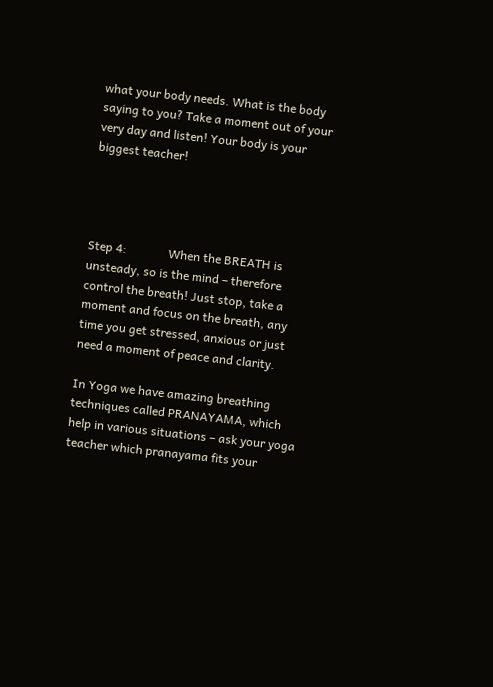what your body needs. What is the body saying to you? Take a moment out of your very day and listen! Your body is your biggest teacher!




Step 4:              When the BREATH is unsteady, so is the mind – therefore control the breath! Just stop, take a moment and focus on the breath, any time you get stressed, anxious or just need a moment of peace and clarity.

In Yoga we have amazing breathing techniques called PRANAYAMA, which help in various situations – ask your yoga teacher which pranayama fits your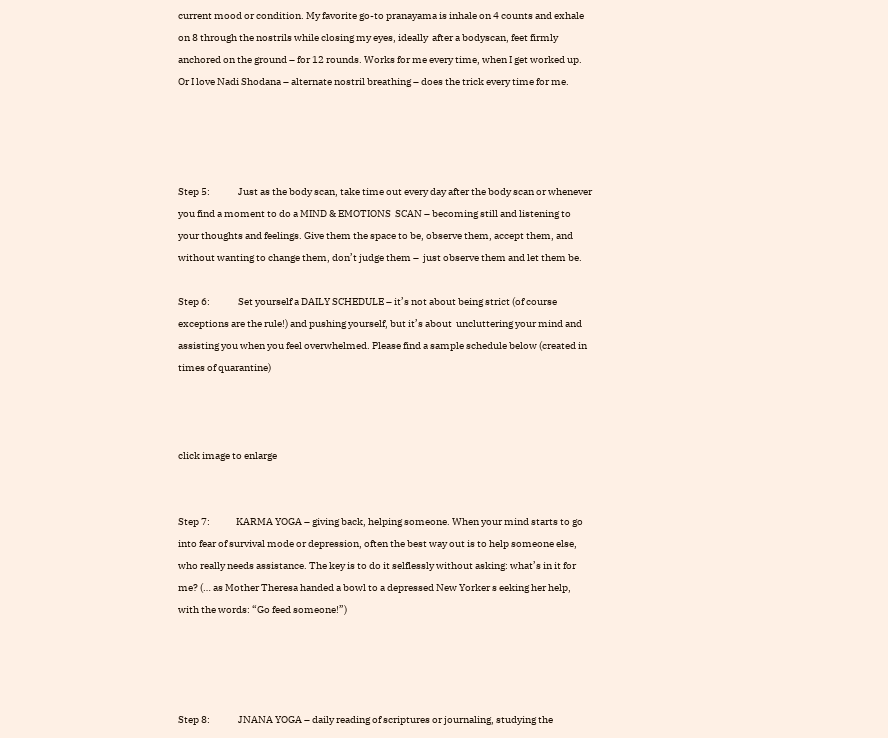current mood or condition. My favorite go-to pranayama is inhale on 4 counts and exhale on 8 through the nostrils while closing my eyes, ideally  after a bodyscan, feet firmly anchored on the ground – for 12 rounds. Works for me every time, when I get worked up. Or I love Nadi Shodana – alternate nostril breathing – does the trick every time for me.




Step 5:              Just as the body scan, take time out every day after the body scan or whenever you find a moment to do a MIND & EMOTIONS  SCAN – becoming still and listening to your thoughts and feelings. Give them the space to be, observe them, accept them, and without wanting to change them, don’t judge them –  just observe them and let them be.

Step 6:              Set yourself a DAILY SCHEDULE – it’s not about being strict (of course exceptions are the rule!) and pushing yourself, but it’s about  uncluttering your mind and assisting you when you feel overwhelmed. Please find a sample schedule below (created in times of quarantine)



click image to enlarge


Step 7:             KARMA YOGA – giving back, helping someone. When your mind starts to go into fear of survival mode or depression, often the best way out is to help someone else, who really needs assistance. The key is to do it selflessly without asking: what’s in it for me? (… as Mother Theresa handed a bowl to a depressed New Yorker s eeking her help, with the words: “Go feed someone!”)




Step 8:              JNANA YOGA – daily reading of scriptures or journaling, studying the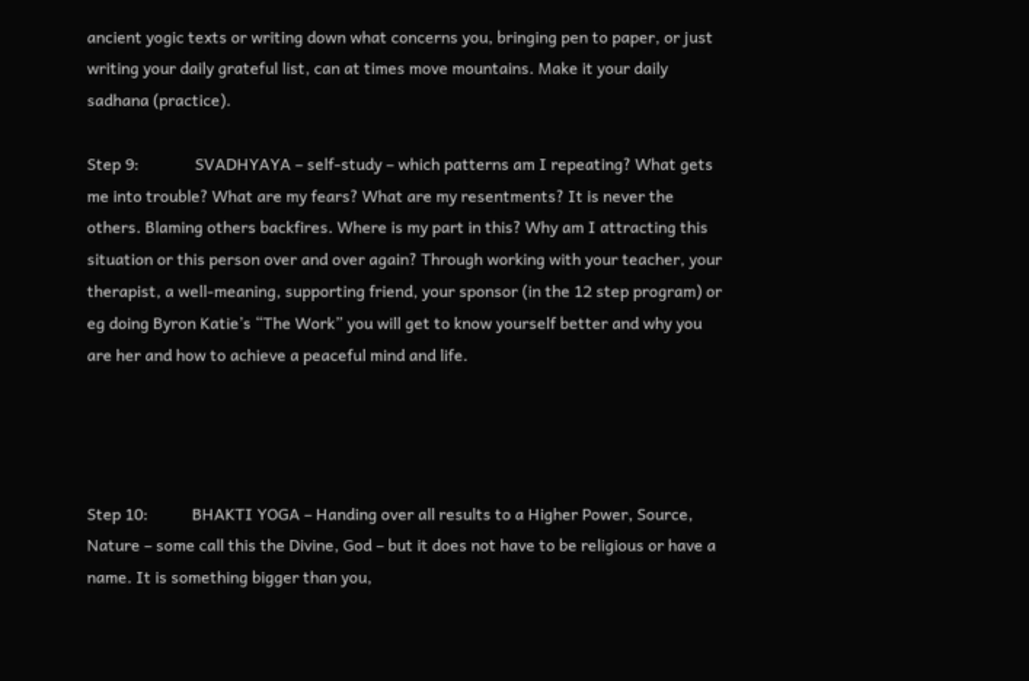ancient yogic texts or writing down what concerns you, bringing pen to paper, or just writing your daily grateful list, can at times move mountains. Make it your daily sadhana (practice).

Step 9:              SVADHYAYA – self-study – which patterns am I repeating? What gets me into trouble? What are my fears? What are my resentments? It is never the others. Blaming others backfires. Where is my part in this? Why am I attracting this situation or this person over and over again? Through working with your teacher, your therapist, a well-meaning, supporting friend, your sponsor (in the 12 step program) or eg doing Byron Katie’s “The Work” you will get to know yourself better and why you are her and how to achieve a peaceful mind and life.




Step 10:           BHAKTI YOGA – Handing over all results to a Higher Power, Source, Nature – some call this the Divine, God – but it does not have to be religious or have a name. It is something bigger than you,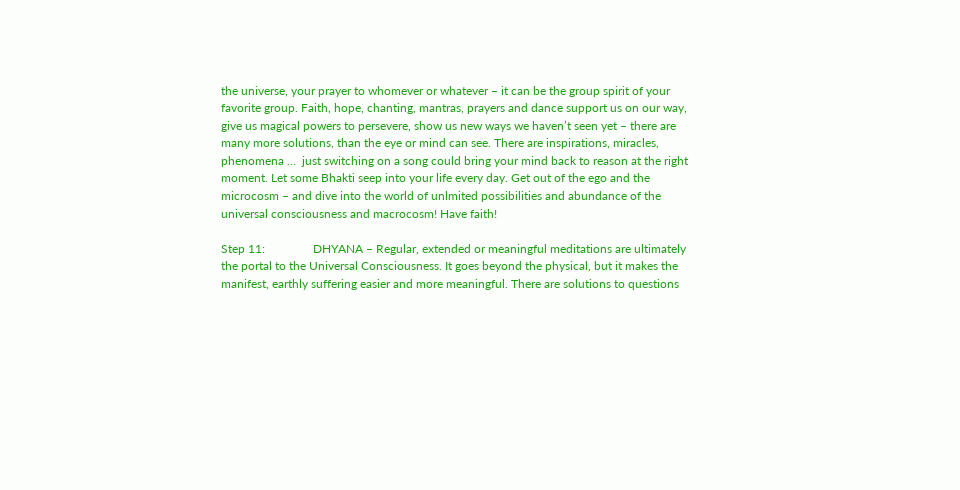the universe, your prayer to whomever or whatever – it can be the group spirit of your favorite group. Faith, hope, chanting, mantras, prayers and dance support us on our way, give us magical powers to persevere, show us new ways we haven’t seen yet – there are many more solutions, than the eye or mind can see. There are inspirations, miracles, phenomena …  just switching on a song could bring your mind back to reason at the right moment. Let some Bhakti seep into your life every day. Get out of the ego and the microcosm – and dive into the world of unlmited possibilities and abundance of the universal consciousness and macrocosm! Have faith!

Step 11:                DHYANA – Regular, extended or meaningful meditations are ultimately the portal to the Universal Consciousness. It goes beyond the physical, but it makes the manifest, earthly suffering easier and more meaningful. There are solutions to questions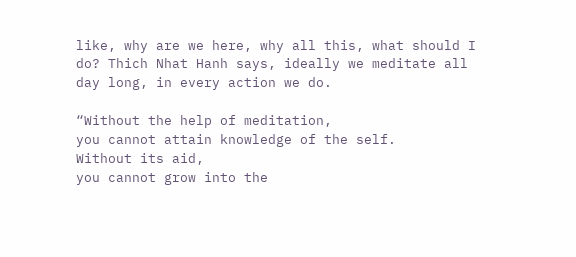like, why are we here, why all this, what should I do? Thich Nhat Hanh says, ideally we meditate all day long, in every action we do.

“Without the help of meditation,
you cannot attain knowledge of the self.
Without its aid,
you cannot grow into the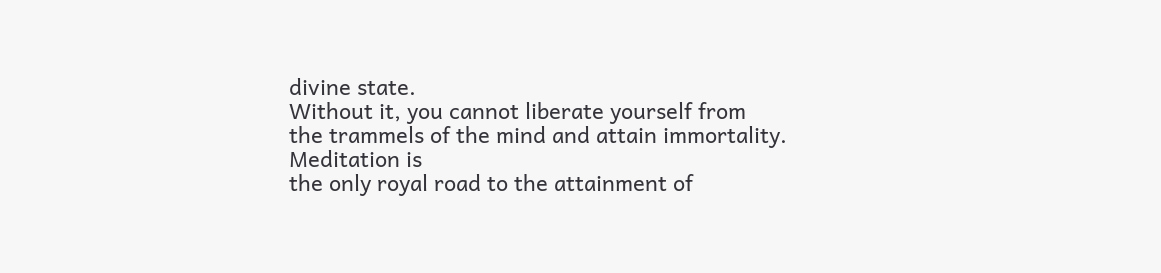divine state.
Without it, you cannot liberate yourself from
the trammels of the mind and attain immortality.
Meditation is
the only royal road to the attainment of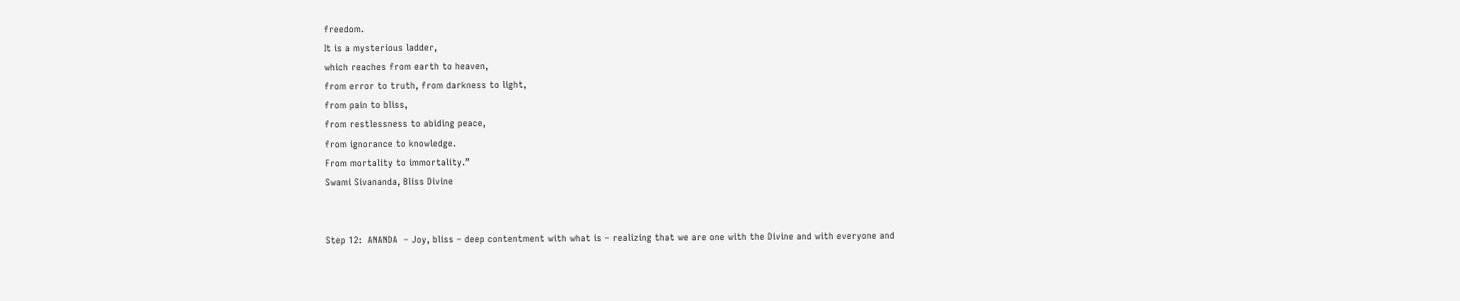freedom.
It is a mysterious ladder,
which reaches from earth to heaven,
from error to truth, from darkness to light,
from pain to bliss,
from restlessness to abiding peace,
from ignorance to knowledge.
From mortality to immortality.”
Swami Sivananda, Bliss Divine


Step 12:  ANANDA  – Joy, bliss – deep contentment with what is – realizing that we are one with the Divine and with everyone and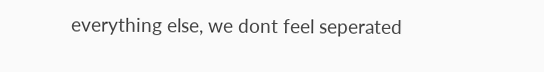everything else, we dont feel seperated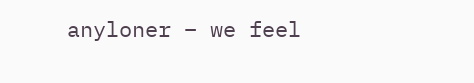anyloner – we feel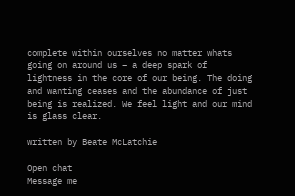complete within ourselves no matter whats going on around us – a deep spark of lightness in the core of our being. The doing and wanting ceases and the abundance of just being is realized. We feel light and our mind is glass clear.

written by Beate McLatchie

Open chat
Message me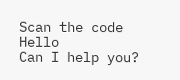Scan the code
Hello
Can I help you?